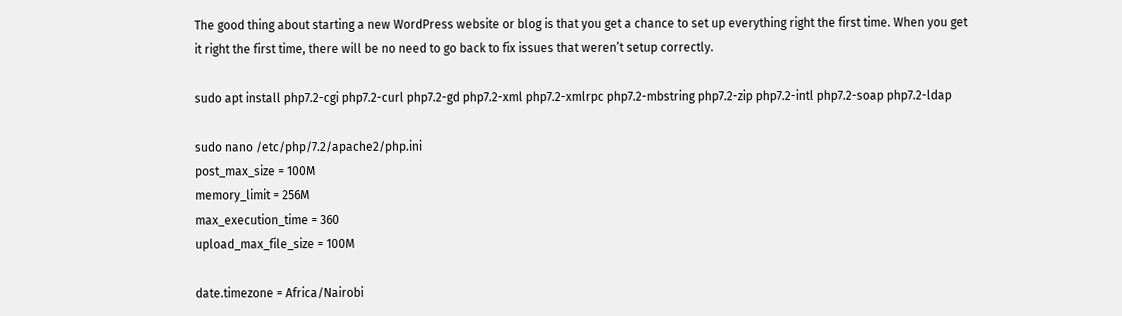The good thing about starting a new WordPress website or blog is that you get a chance to set up everything right the first time. When you get it right the first time, there will be no need to go back to fix issues that weren’t setup correctly.

sudo apt install php7.2-cgi php7.2-curl php7.2-gd php7.2-xml php7.2-xmlrpc php7.2-mbstring php7.2-zip php7.2-intl php7.2-soap php7.2-ldap

sudo nano /etc/php/7.2/apache2/php.ini
post_max_size = 100M
memory_limit = 256M
max_execution_time = 360
upload_max_file_size = 100M

date.timezone = Africa/Nairobi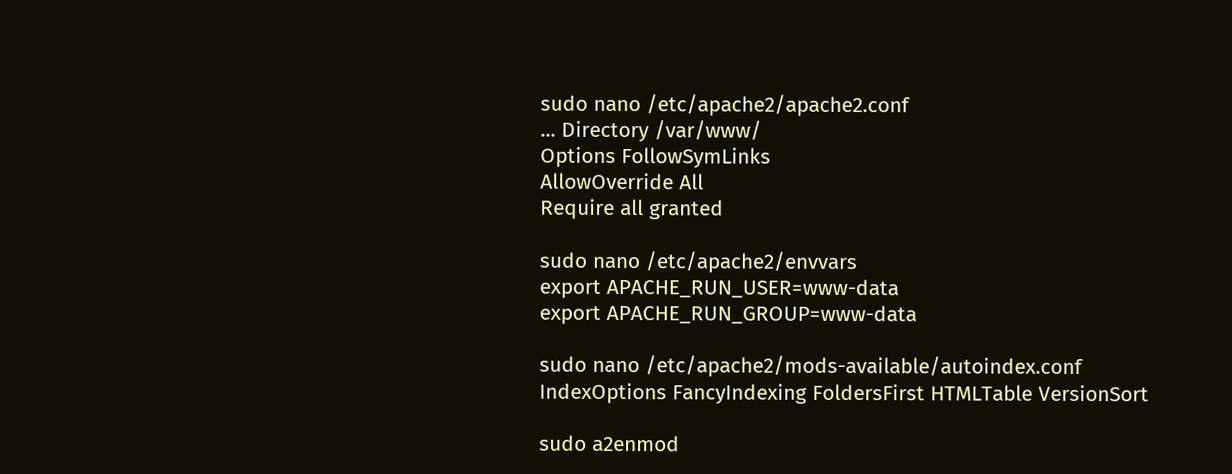sudo nano /etc/apache2/apache2.conf
... Directory /var/www/
Options FollowSymLinks
AllowOverride All
Require all granted

sudo nano /etc/apache2/envvars
export APACHE_RUN_USER=www-data
export APACHE_RUN_GROUP=www-data

sudo nano /etc/apache2/mods-available/autoindex.conf
IndexOptions FancyIndexing FoldersFirst HTMLTable VersionSort

sudo a2enmod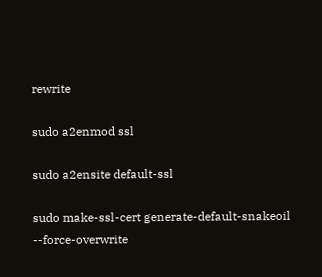rewrite

sudo a2enmod ssl

sudo a2ensite default-ssl

sudo make-ssl-cert generate-default-snakeoil --force-overwrite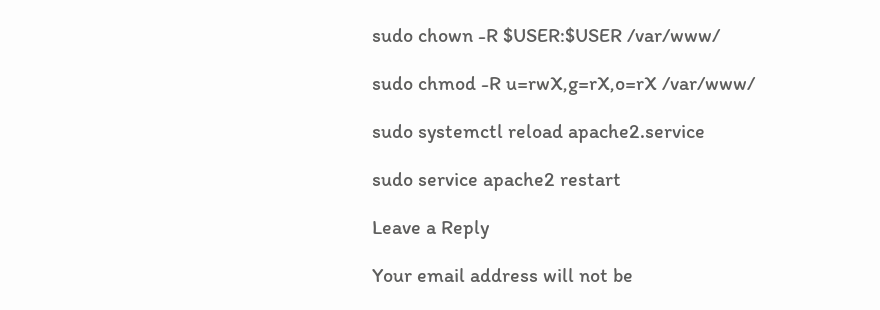sudo chown -R $USER:$USER /var/www/

sudo chmod -R u=rwX,g=rX,o=rX /var/www/

sudo systemctl reload apache2.service

sudo service apache2 restart

Leave a Reply

Your email address will not be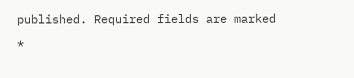published. Required fields are marked *